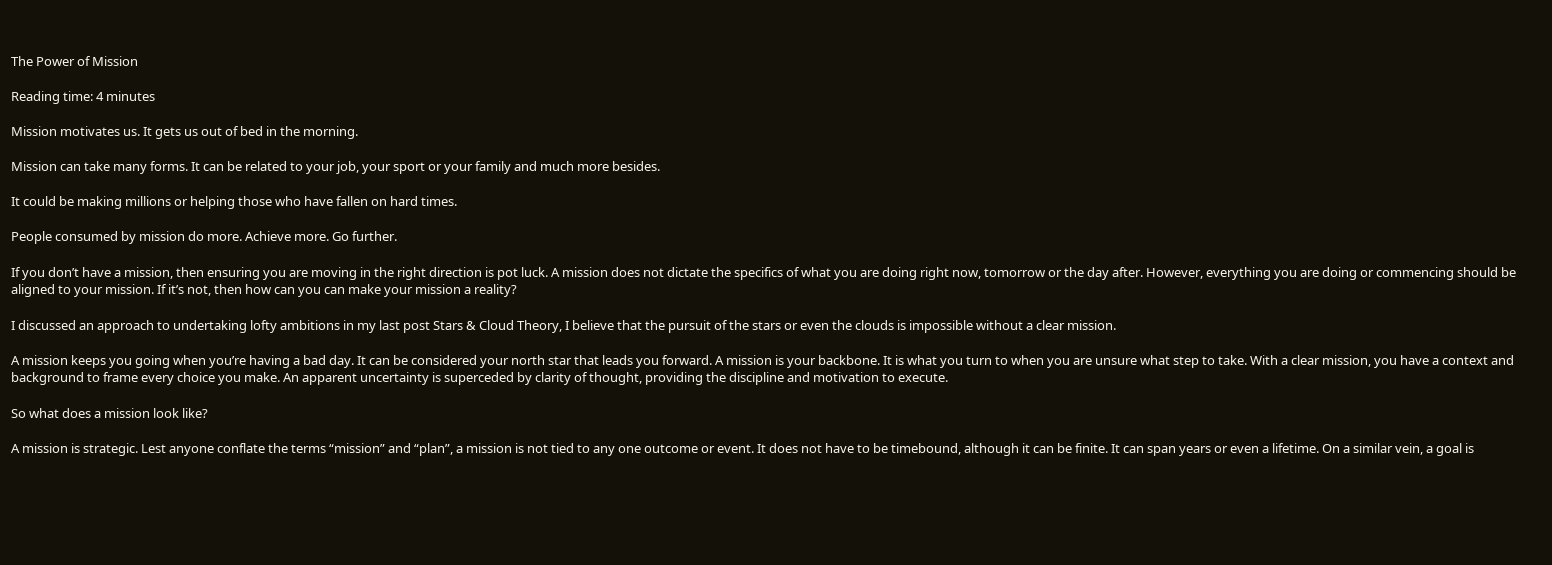The Power of Mission

Reading time: 4 minutes

Mission motivates us. It gets us out of bed in the morning.

Mission can take many forms. It can be related to your job, your sport or your family and much more besides.

It could be making millions or helping those who have fallen on hard times.

People consumed by mission do more. Achieve more. Go further.

If you don’t have a mission, then ensuring you are moving in the right direction is pot luck. A mission does not dictate the specifics of what you are doing right now, tomorrow or the day after. However, everything you are doing or commencing should be aligned to your mission. If it’s not, then how can you can make your mission a reality?

I discussed an approach to undertaking lofty ambitions in my last post Stars & Cloud Theory, I believe that the pursuit of the stars or even the clouds is impossible without a clear mission.

A mission keeps you going when you’re having a bad day. It can be considered your north star that leads you forward. A mission is your backbone. It is what you turn to when you are unsure what step to take. With a clear mission, you have a context and background to frame every choice you make. An apparent uncertainty is superceded by clarity of thought, providing the discipline and motivation to execute.

So what does a mission look like?

A mission is strategic. Lest anyone conflate the terms “mission” and “plan”, a mission is not tied to any one outcome or event. It does not have to be timebound, although it can be finite. It can span years or even a lifetime. On a similar vein, a goal is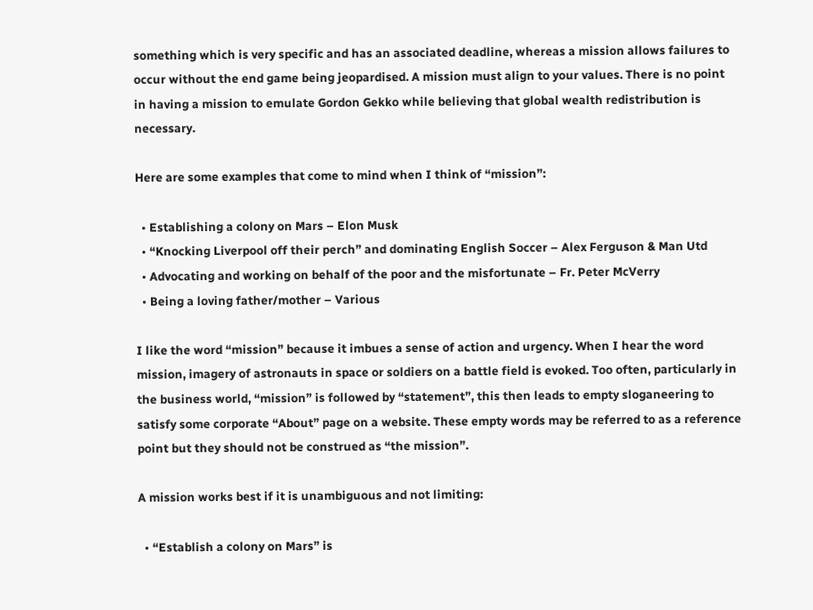something which is very specific and has an associated deadline, whereas a mission allows failures to occur without the end game being jeopardised. A mission must align to your values. There is no point in having a mission to emulate Gordon Gekko while believing that global wealth redistribution is necessary.

Here are some examples that come to mind when I think of “mission”:

  • Establishing a colony on Mars – Elon Musk
  • “Knocking Liverpool off their perch” and dominating English Soccer – Alex Ferguson & Man Utd
  • Advocating and working on behalf of the poor and the misfortunate – Fr. Peter McVerry
  • Being a loving father/mother – Various

I like the word “mission” because it imbues a sense of action and urgency. When I hear the word mission, imagery of astronauts in space or soldiers on a battle field is evoked. Too often, particularly in the business world, “mission” is followed by “statement”, this then leads to empty sloganeering to satisfy some corporate “About” page on a website. These empty words may be referred to as a reference point but they should not be construed as “the mission”.

A mission works best if it is unambiguous and not limiting:

  • “Establish a colony on Mars” is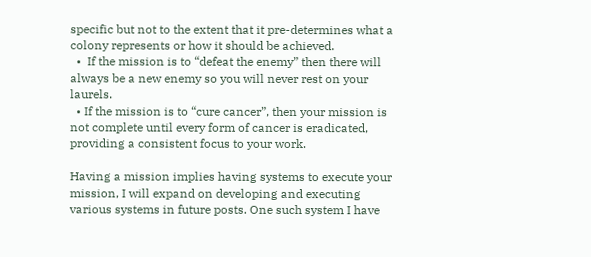specific but not to the extent that it pre-determines what a colony represents or how it should be achieved.
  •  If the mission is to “defeat the enemy” then there will always be a new enemy so you will never rest on your laurels.
  • If the mission is to “cure cancer”, then your mission is not complete until every form of cancer is eradicated, providing a consistent focus to your work.

Having a mission implies having systems to execute your mission, I will expand on developing and executing various systems in future posts. One such system I have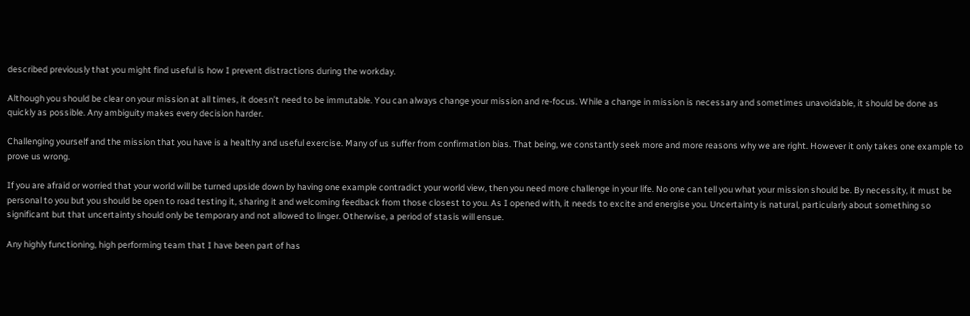described previously that you might find useful is how I prevent distractions during the workday.

Although you should be clear on your mission at all times, it doesn’t need to be immutable. You can always change your mission and re-focus. While a change in mission is necessary and sometimes unavoidable, it should be done as quickly as possible. Any ambiguity makes every decision harder.

Challenging yourself and the mission that you have is a healthy and useful exercise. Many of us suffer from confirmation bias. That being, we constantly seek more and more reasons why we are right. However it only takes one example to prove us wrong.

If you are afraid or worried that your world will be turned upside down by having one example contradict your world view, then you need more challenge in your life. No one can tell you what your mission should be. By necessity, it must be personal to you but you should be open to road testing it, sharing it and welcoming feedback from those closest to you. As I opened with, it needs to excite and energise you. Uncertainty is natural, particularly about something so significant but that uncertainty should only be temporary and not allowed to linger. Otherwise, a period of stasis will ensue.

Any highly functioning, high performing team that I have been part of has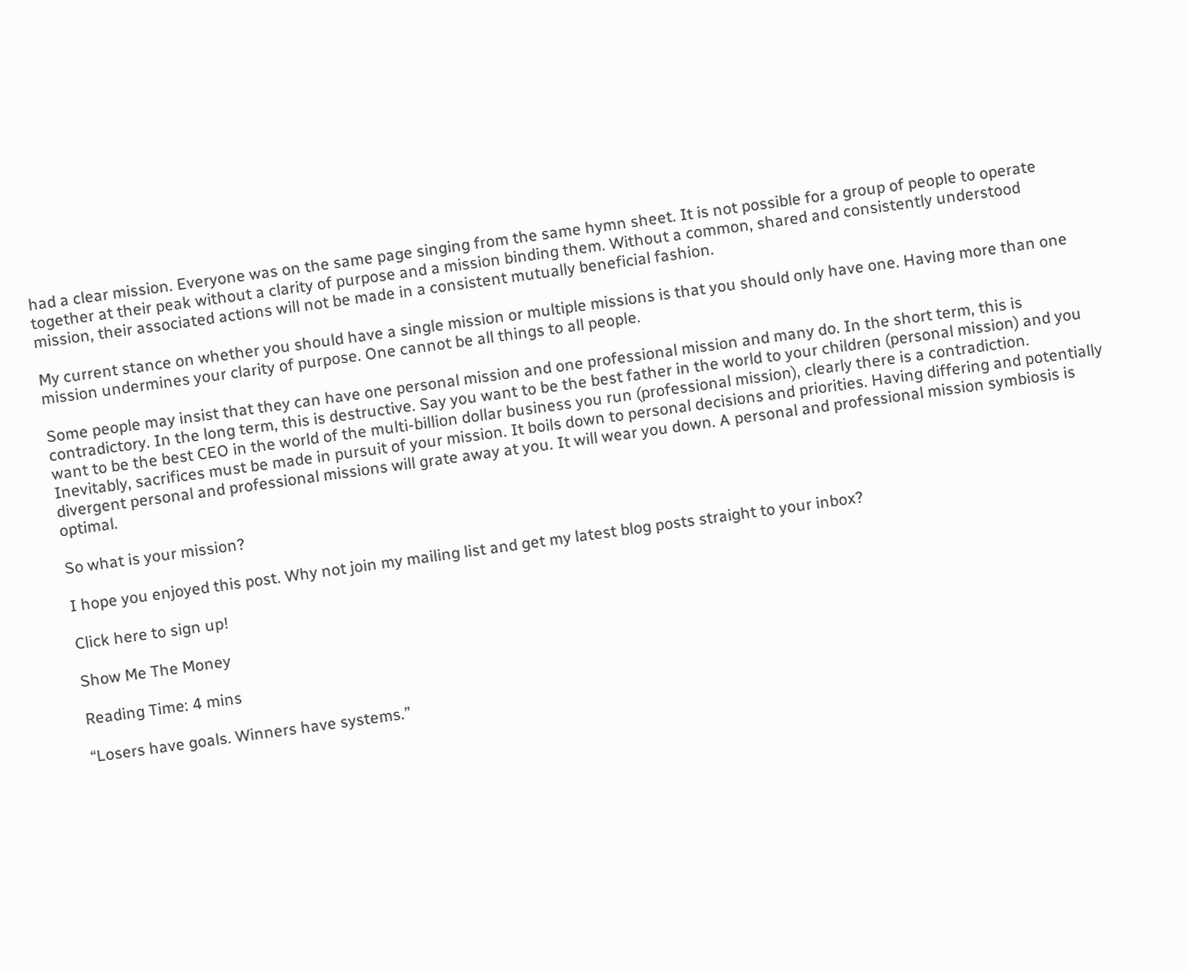had a clear mission. Everyone was on the same page singing from the same hymn sheet. It is not possible for a group of people to operate together at their peak without a clarity of purpose and a mission binding them. Without a common, shared and consistently understood mission, their associated actions will not be made in a consistent mutually beneficial fashion.

My current stance on whether you should have a single mission or multiple missions is that you should only have one. Having more than one mission undermines your clarity of purpose. One cannot be all things to all people.

Some people may insist that they can have one personal mission and one professional mission and many do. In the short term, this is contradictory. In the long term, this is destructive. Say you want to be the best father in the world to your children (personal mission) and you want to be the best CEO in the world of the multi-billion dollar business you run (professional mission), clearly there is a contradiction. Inevitably, sacrifices must be made in pursuit of your mission. It boils down to personal decisions and priorities. Having differing and potentially divergent personal and professional missions will grate away at you. It will wear you down. A personal and professional mission symbiosis is optimal.

So what is your mission?

I hope you enjoyed this post. Why not join my mailing list and get my latest blog posts straight to your inbox?

Click here to sign up!

Show Me The Money

Reading Time: 4 mins

“Losers have goals. Winners have systems.”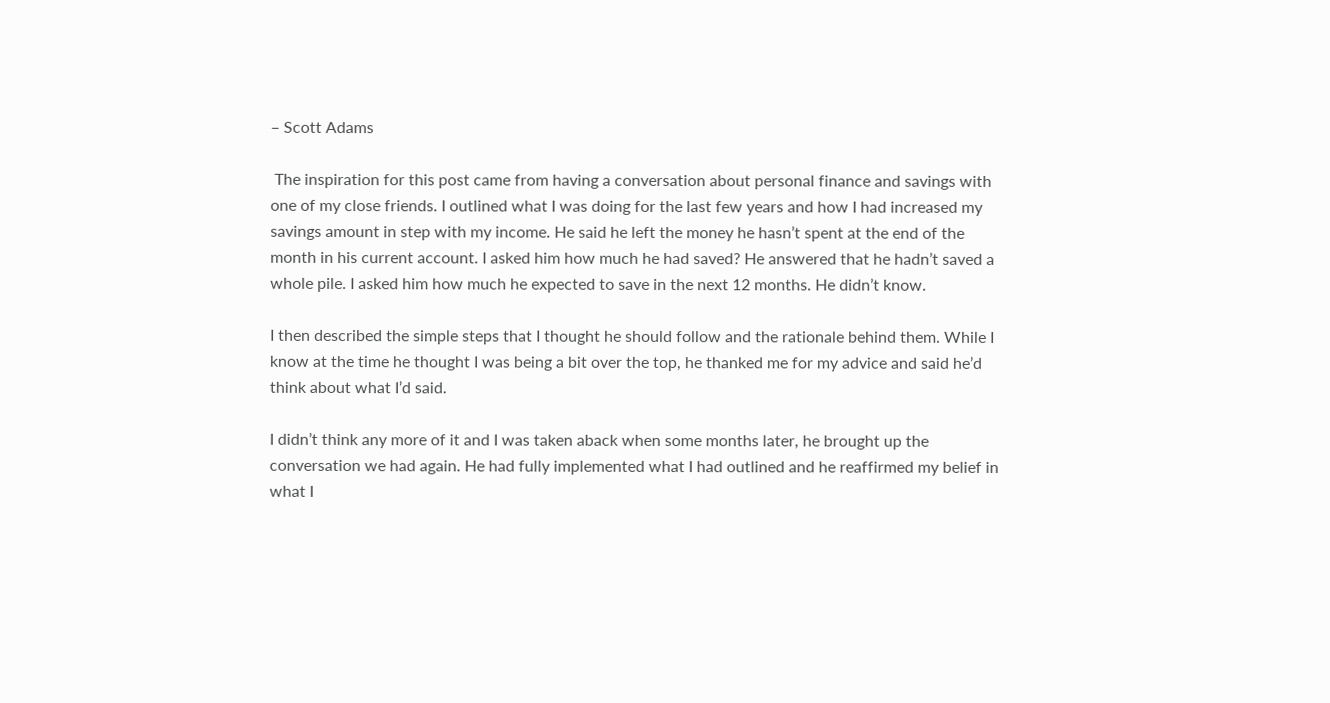– Scott Adams

 The inspiration for this post came from having a conversation about personal finance and savings with one of my close friends. I outlined what I was doing for the last few years and how I had increased my savings amount in step with my income. He said he left the money he hasn’t spent at the end of the month in his current account. I asked him how much he had saved? He answered that he hadn’t saved a whole pile. I asked him how much he expected to save in the next 12 months. He didn’t know.

I then described the simple steps that I thought he should follow and the rationale behind them. While I know at the time he thought I was being a bit over the top, he thanked me for my advice and said he’d think about what I’d said.

I didn’t think any more of it and I was taken aback when some months later, he brought up the conversation we had again. He had fully implemented what I had outlined and he reaffirmed my belief in what I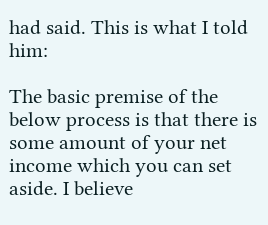had said. This is what I told him:

The basic premise of the below process is that there is some amount of your net income which you can set aside. I believe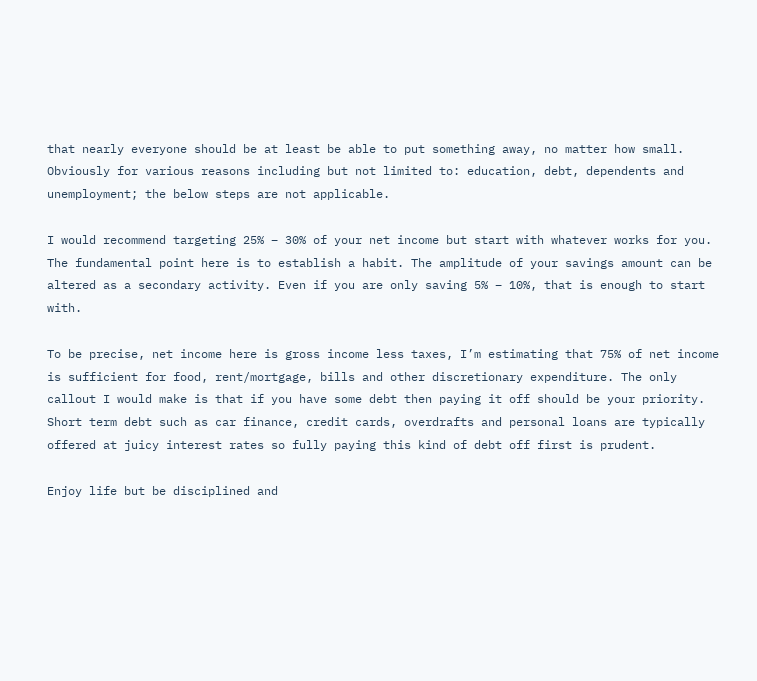that nearly everyone should be at least be able to put something away, no matter how small. Obviously for various reasons including but not limited to: education, debt, dependents and unemployment; the below steps are not applicable.

I would recommend targeting 25% – 30% of your net income but start with whatever works for you. The fundamental point here is to establish a habit. The amplitude of your savings amount can be altered as a secondary activity. Even if you are only saving 5% – 10%, that is enough to start with.

To be precise, net income here is gross income less taxes, I’m estimating that 75% of net income is sufficient for food, rent/mortgage, bills and other discretionary expenditure. The only callout I would make is that if you have some debt then paying it off should be your priority. Short term debt such as car finance, credit cards, overdrafts and personal loans are typically offered at juicy interest rates so fully paying this kind of debt off first is prudent.

Enjoy life but be disciplined and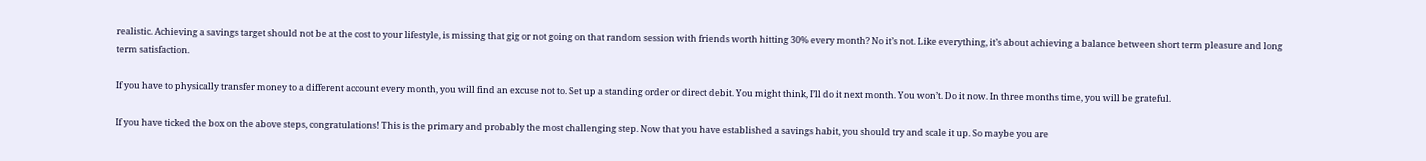realistic. Achieving a savings target should not be at the cost to your lifestyle, is missing that gig or not going on that random session with friends worth hitting 30% every month? No it’s not. Like everything, it’s about achieving a balance between short term pleasure and long term satisfaction.

If you have to physically transfer money to a different account every month, you will find an excuse not to. Set up a standing order or direct debit. You might think, I’ll do it next month. You won’t. Do it now. In three months time, you will be grateful.

If you have ticked the box on the above steps, congratulations! This is the primary and probably the most challenging step. Now that you have established a savings habit, you should try and scale it up. So maybe you are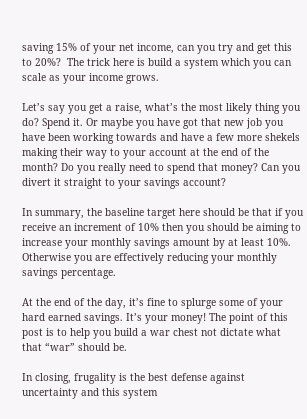saving 15% of your net income, can you try and get this to 20%?  The trick here is build a system which you can scale as your income grows.

Let’s say you get a raise, what’s the most likely thing you do? Spend it. Or maybe you have got that new job you have been working towards and have a few more shekels making their way to your account at the end of the month? Do you really need to spend that money? Can you divert it straight to your savings account?

In summary, the baseline target here should be that if you receive an increment of 10% then you should be aiming to increase your monthly savings amount by at least 10%. Otherwise you are effectively reducing your monthly savings percentage.

At the end of the day, it’s fine to splurge some of your hard earned savings. It’s your money! The point of this post is to help you build a war chest not dictate what that “war” should be.

In closing, frugality is the best defense against uncertainty and this system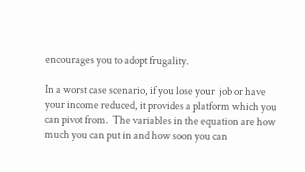encourages you to adopt frugality.

In a worst case scenario, if you lose your  job or have your income reduced, it provides a platform which you can pivot from.  The variables in the equation are how much you can put in and how soon you can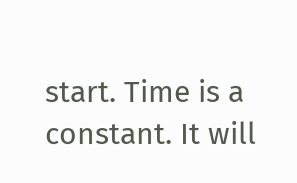start. Time is a constant. It will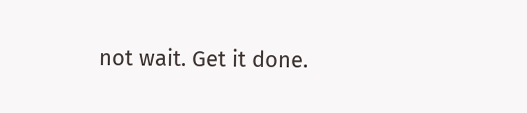not wait. Get it done.